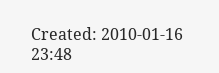Created: 2010-01-16 23:48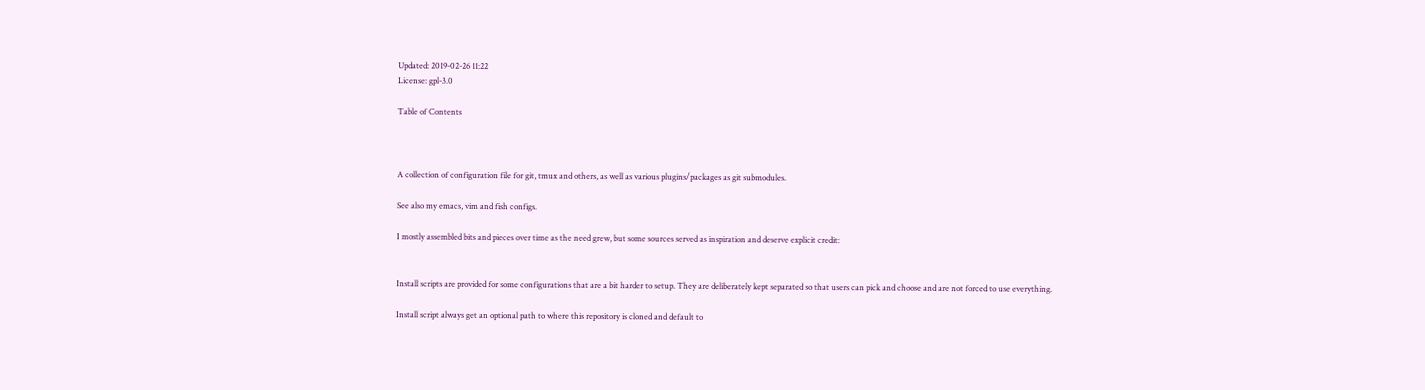Updated: 2019-02-26 11:22
License: gpl-3.0

Table of Contents



A collection of configuration file for git, tmux and others, as well as various plugins/packages as git submodules.

See also my emacs, vim and fish configs.

I mostly assembled bits and pieces over time as the need grew, but some sources served as inspiration and deserve explicit credit:


Install scripts are provided for some configurations that are a bit harder to setup. They are deliberately kept separated so that users can pick and choose and are not forced to use everything.

Install script always get an optional path to where this repository is cloned and default to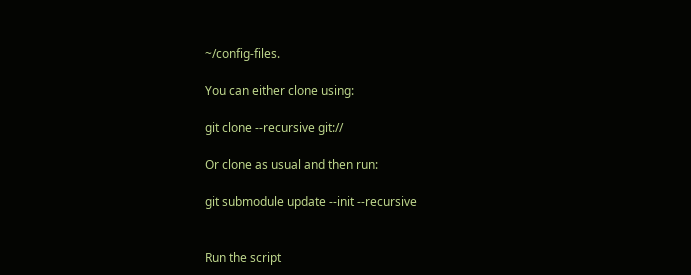~/config-files.

You can either clone using:

git clone --recursive git://

Or clone as usual and then run:

git submodule update --init --recursive


Run the script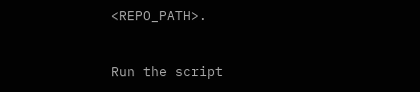<REPO_PATH>.


Run the script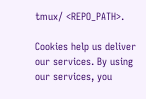tmux/ <REPO_PATH>.

Cookies help us deliver our services. By using our services, you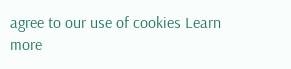agree to our use of cookies Learn more